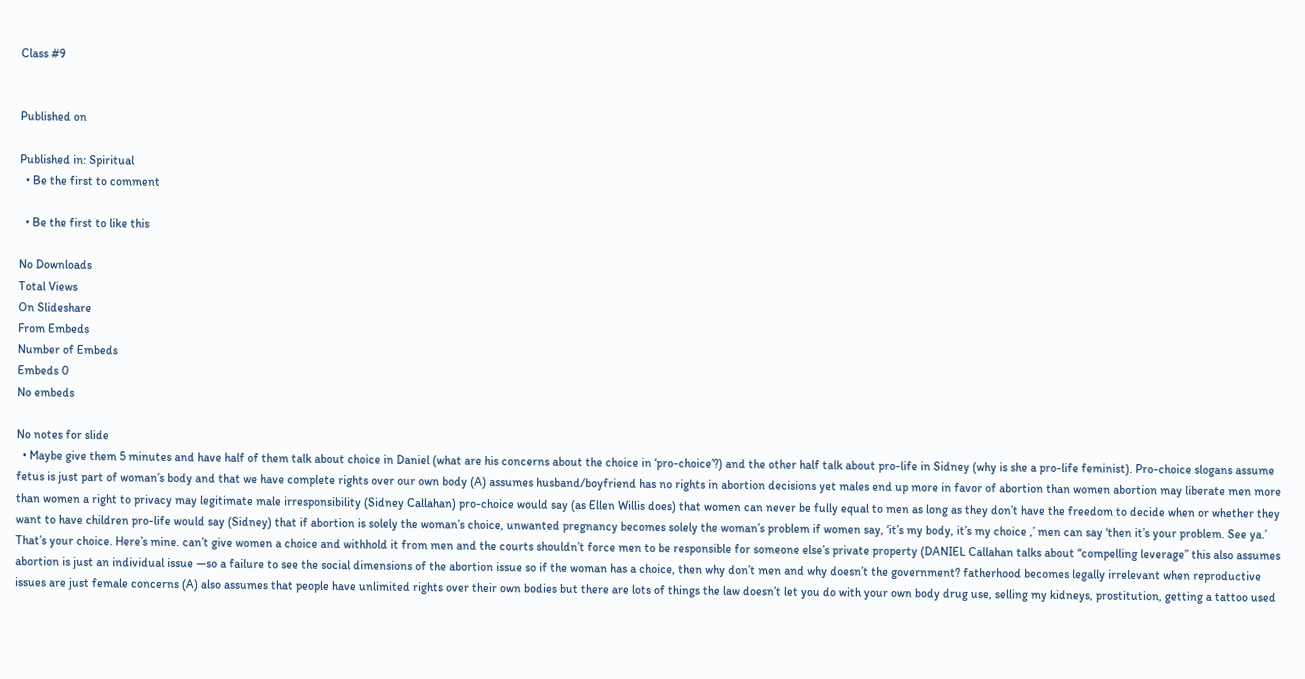Class #9


Published on

Published in: Spiritual
  • Be the first to comment

  • Be the first to like this

No Downloads
Total Views
On Slideshare
From Embeds
Number of Embeds
Embeds 0
No embeds

No notes for slide
  • Maybe give them 5 minutes and have half of them talk about choice in Daniel (what are his concerns about the choice in ‘pro-choice’?) and the other half talk about pro-life in Sidney (why is she a pro-life feminist). Pro-choice slogans assume fetus is just part of woman’s body and that we have complete rights over our own body (A) assumes husband/boyfriend has no rights in abortion decisions yet males end up more in favor of abortion than women abortion may liberate men more than women a right to privacy may legitimate male irresponsibility (Sidney Callahan) pro-choice would say (as Ellen Willis does) that women can never be fully equal to men as long as they don’t have the freedom to decide when or whether they want to have children pro-life would say (Sidney) that if abortion is solely the woman’s choice, unwanted pregnancy becomes solely the woman’s problem if women say, ‘it’s my body, it’s my choice ,’ men can say ‘then it’s your problem. See ya.’ That’s your choice. Here’s mine. can’t give women a choice and withhold it from men and the courts shouldn’t force men to be responsible for someone else’s private property (DANIEL Callahan talks about “compelling leverage” this also assumes abortion is just an individual issue —so a failure to see the social dimensions of the abortion issue so if the woman has a choice, then why don’t men and why doesn’t the government? fatherhood becomes legally irrelevant when reproductive issues are just female concerns (A) also assumes that people have unlimited rights over their own bodies but there are lots of things the law doesn’t let you do with your own body drug use, selling my kidneys, prostitution, getting a tattoo used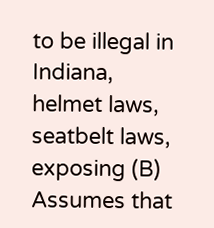to be illegal in Indiana, helmet laws, seatbelt laws, exposing (B) Assumes that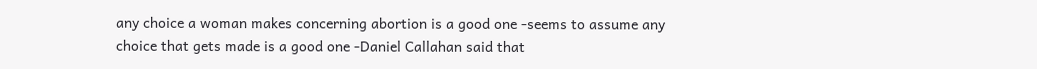any choice a woman makes concerning abortion is a good one -seems to assume any choice that gets made is a good one -Daniel Callahan said that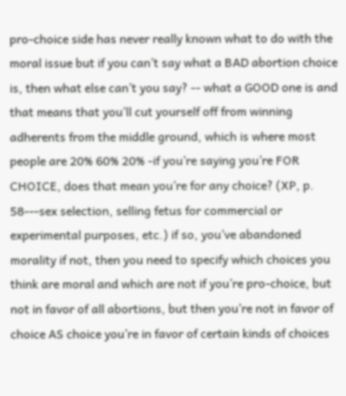pro-choice side has never really known what to do with the moral issue but if you can’t say what a BAD abortion choice is, then what else can’t you say? -- what a GOOD one is and that means that you’ll cut yourself off from winning adherents from the middle ground, which is where most people are 20% 60% 20% -if you’re saying you’re FOR CHOICE, does that mean you’re for any choice? (XP, p. 58---sex selection, selling fetus for commercial or experimental purposes, etc.) if so, you’ve abandoned morality if not, then you need to specify which choices you think are moral and which are not if you’re pro-choice, but not in favor of all abortions, but then you’re not in favor of choice AS choice you’re in favor of certain kinds of choices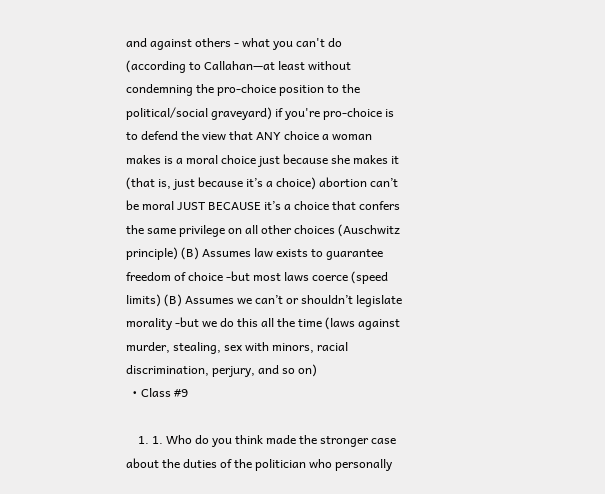and against others - what you can't do (according to Callahan—at least without condemning the pro-choice position to the political/social graveyard) if you're pro-choice is to defend the view that ANY choice a woman makes is a moral choice just because she makes it (that is, just because it’s a choice) abortion can’t be moral JUST BECAUSE it’s a choice that confers the same privilege on all other choices (Auschwitz principle) (B) Assumes law exists to guarantee freedom of choice -but most laws coerce (speed limits) (B) Assumes we can’t or shouldn’t legislate morality -but we do this all the time (laws against murder, stealing, sex with minors, racial discrimination, perjury, and so on)
  • Class #9

    1. 1. Who do you think made the stronger case about the duties of the politician who personally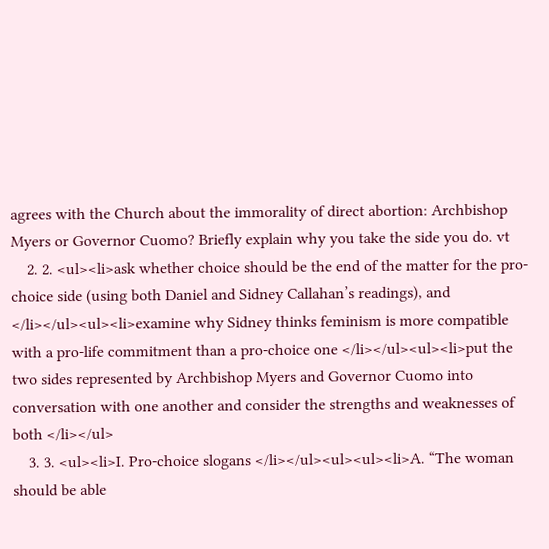agrees with the Church about the immorality of direct abortion: Archbishop Myers or Governor Cuomo? Briefly explain why you take the side you do. vt
    2. 2. <ul><li>ask whether choice should be the end of the matter for the pro-choice side (using both Daniel and Sidney Callahan’s readings), and </li></ul><ul><li>examine why Sidney thinks feminism is more compatible with a pro-life commitment than a pro-choice one </li></ul><ul><li>put the two sides represented by Archbishop Myers and Governor Cuomo into conversation with one another and consider the strengths and weaknesses of both </li></ul>
    3. 3. <ul><li>I. Pro-choice slogans </li></ul><ul><ul><li>A. “The woman should be able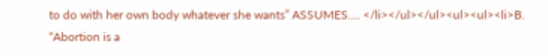to do with her own body whatever she wants” ASSUMES…. </li></ul></ul><ul><ul><li>B. “Abortion is a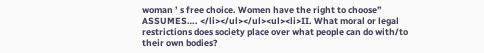woman ’ s free choice. Women have the right to choose” ASSUMES…. </li></ul></ul><ul><li>II. What moral or legal restrictions does society place over what people can do with/to their own bodies?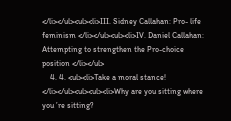</li></ul><ul><li>III. Sidney Callahan: Pro- life feminism </li></ul><ul><li>IV. Daniel Callahan: Attempting to strengthen the Pro-choice position </li></ul>
    4. 4. <ul><li>Take a moral stance! </li></ul><ul><ul><li>Why are you sitting where you ’re sitting?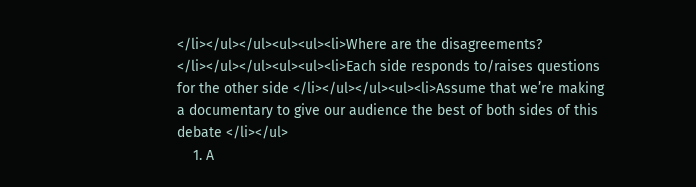</li></ul></ul><ul><ul><li>Where are the disagreements? </li></ul></ul><ul><ul><li>Each side responds to/raises questions for the other side </li></ul></ul><ul><li>Assume that we’re making a documentary to give our audience the best of both sides of this debate </li></ul>
    1. A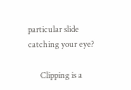particular slide catching your eye?

      Clipping is a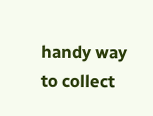handy way to collect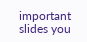important slides you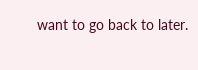want to go back to later.